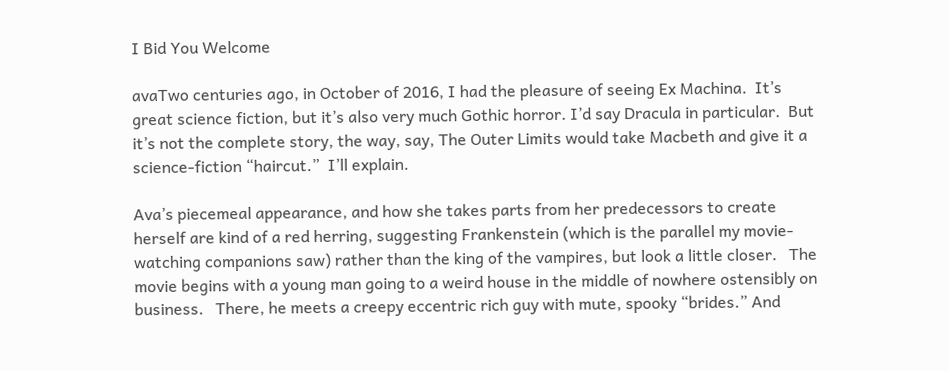I Bid You Welcome

avaTwo centuries ago, in October of 2016, I had the pleasure of seeing Ex Machina.  It’s great science fiction, but it’s also very much Gothic horror. I’d say Dracula in particular.  But it’s not the complete story, the way, say, The Outer Limits would take Macbeth and give it a science-fiction “haircut.”  I’ll explain.

Ava’s piecemeal appearance, and how she takes parts from her predecessors to create herself are kind of a red herring, suggesting Frankenstein (which is the parallel my movie-watching companions saw) rather than the king of the vampires, but look a little closer.   The movie begins with a young man going to a weird house in the middle of nowhere ostensibly on business.   There, he meets a creepy eccentric rich guy with mute, spooky “brides.” And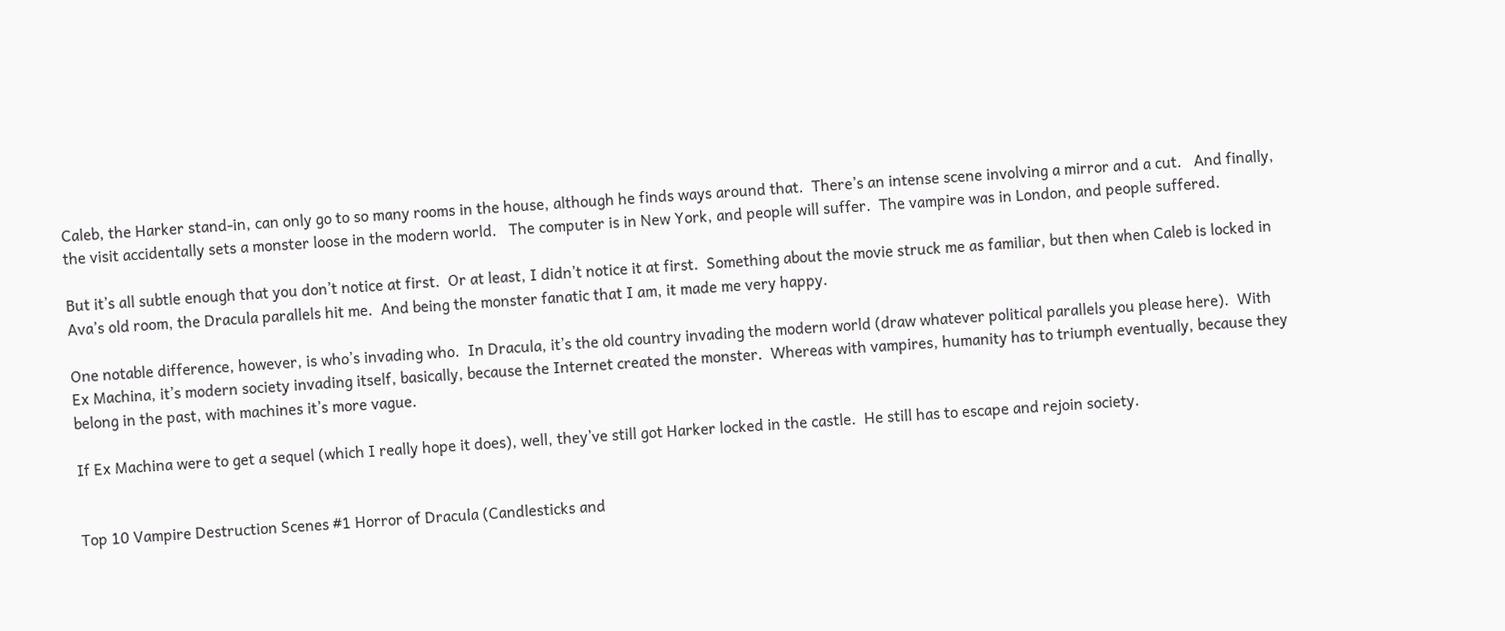Caleb, the Harker stand-in, can only go to so many rooms in the house, although he finds ways around that.  There’s an intense scene involving a mirror and a cut.   And finally, the visit accidentally sets a monster loose in the modern world.   The computer is in New York, and people will suffer.  The vampire was in London, and people suffered.

But it’s all subtle enough that you don’t notice at first.  Or at least, I didn’t notice it at first.  Something about the movie struck me as familiar, but then when Caleb is locked in Ava’s old room, the Dracula parallels hit me.  And being the monster fanatic that I am, it made me very happy.

One notable difference, however, is who’s invading who.  In Dracula, it’s the old country invading the modern world (draw whatever political parallels you please here).  With Ex Machina, it’s modern society invading itself, basically, because the Internet created the monster.  Whereas with vampires, humanity has to triumph eventually, because they belong in the past, with machines it’s more vague.

If Ex Machina were to get a sequel (which I really hope it does), well, they’ve still got Harker locked in the castle.  He still has to escape and rejoin society.


Top 10 Vampire Destruction Scenes #1 Horror of Dracula (Candlesticks and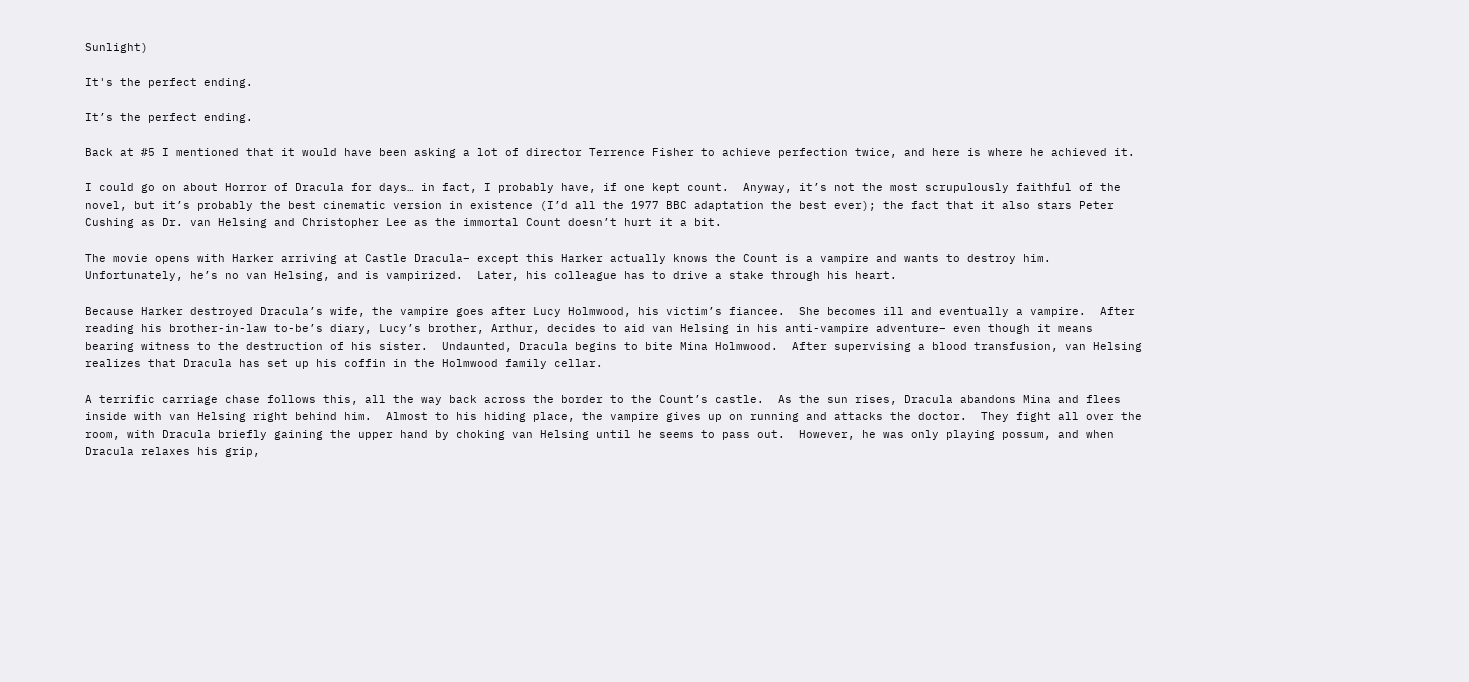Sunlight)

It's the perfect ending.

It’s the perfect ending.

Back at #5 I mentioned that it would have been asking a lot of director Terrence Fisher to achieve perfection twice, and here is where he achieved it.

I could go on about Horror of Dracula for days… in fact, I probably have, if one kept count.  Anyway, it’s not the most scrupulously faithful of the novel, but it’s probably the best cinematic version in existence (I’d all the 1977 BBC adaptation the best ever); the fact that it also stars Peter Cushing as Dr. van Helsing and Christopher Lee as the immortal Count doesn’t hurt it a bit.

The movie opens with Harker arriving at Castle Dracula– except this Harker actually knows the Count is a vampire and wants to destroy him.  Unfortunately, he’s no van Helsing, and is vampirized.  Later, his colleague has to drive a stake through his heart.

Because Harker destroyed Dracula’s wife, the vampire goes after Lucy Holmwood, his victim’s fiancee.  She becomes ill and eventually a vampire.  After reading his brother-in-law to-be’s diary, Lucy’s brother, Arthur, decides to aid van Helsing in his anti-vampire adventure– even though it means bearing witness to the destruction of his sister.  Undaunted, Dracula begins to bite Mina Holmwood.  After supervising a blood transfusion, van Helsing realizes that Dracula has set up his coffin in the Holmwood family cellar.

A terrific carriage chase follows this, all the way back across the border to the Count’s castle.  As the sun rises, Dracula abandons Mina and flees inside with van Helsing right behind him.  Almost to his hiding place, the vampire gives up on running and attacks the doctor.  They fight all over the room, with Dracula briefly gaining the upper hand by choking van Helsing until he seems to pass out.  However, he was only playing possum, and when Dracula relaxes his grip,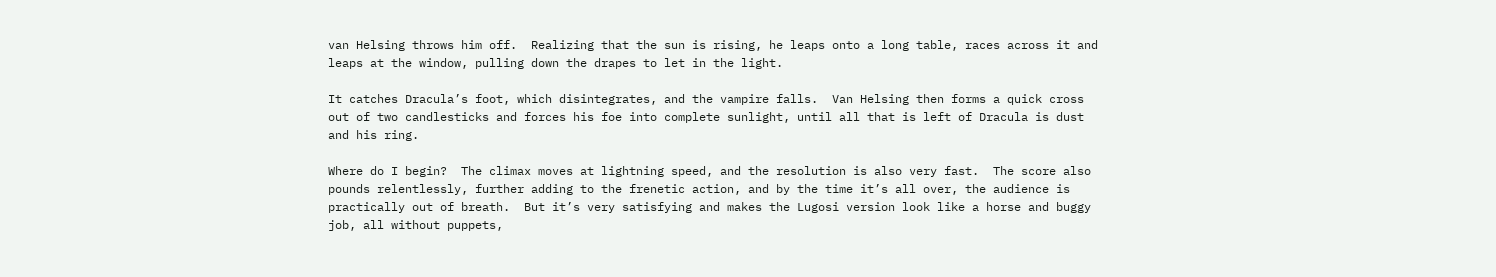van Helsing throws him off.  Realizing that the sun is rising, he leaps onto a long table, races across it and leaps at the window, pulling down the drapes to let in the light.

It catches Dracula’s foot, which disintegrates, and the vampire falls.  Van Helsing then forms a quick cross out of two candlesticks and forces his foe into complete sunlight, until all that is left of Dracula is dust and his ring.

Where do I begin?  The climax moves at lightning speed, and the resolution is also very fast.  The score also pounds relentlessly, further adding to the frenetic action, and by the time it’s all over, the audience is practically out of breath.  But it’s very satisfying and makes the Lugosi version look like a horse and buggy job, all without puppets,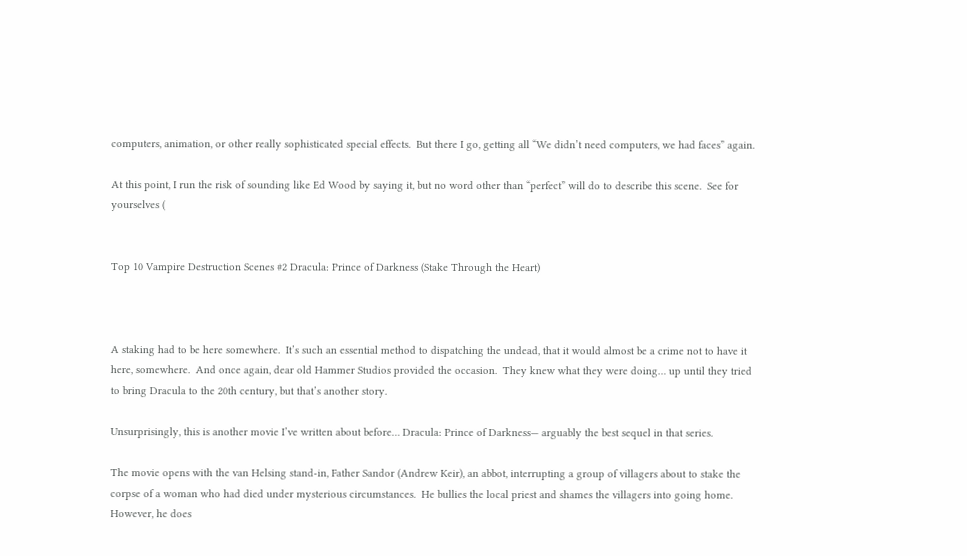computers, animation, or other really sophisticated special effects.  But there I go, getting all “We didn’t need computers, we had faces” again.

At this point, I run the risk of sounding like Ed Wood by saying it, but no word other than “perfect” will do to describe this scene.  See for yourselves (


Top 10 Vampire Destruction Scenes #2 Dracula: Prince of Darkness (Stake Through the Heart)



A staking had to be here somewhere.  It’s such an essential method to dispatching the undead, that it would almost be a crime not to have it here, somewhere.  And once again, dear old Hammer Studios provided the occasion.  They knew what they were doing… up until they tried to bring Dracula to the 20th century, but that’s another story.

Unsurprisingly, this is another movie I’ve written about before… Dracula: Prince of Darkness— arguably the best sequel in that series.

The movie opens with the van Helsing stand-in, Father Sandor (Andrew Keir), an abbot, interrupting a group of villagers about to stake the corpse of a woman who had died under mysterious circumstances.  He bullies the local priest and shames the villagers into going home.  However, he does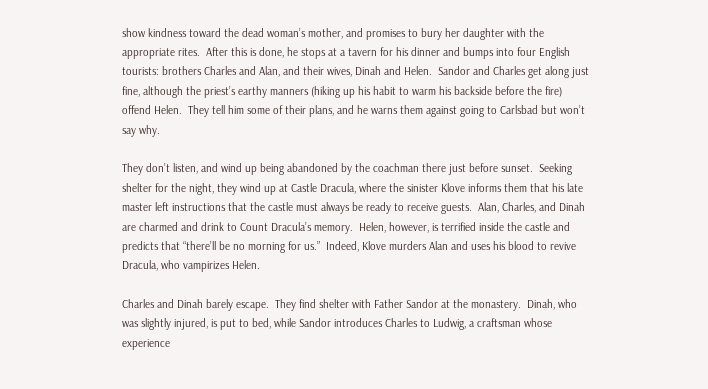show kindness toward the dead woman’s mother, and promises to bury her daughter with the appropriate rites.  After this is done, he stops at a tavern for his dinner and bumps into four English tourists: brothers Charles and Alan, and their wives, Dinah and Helen.  Sandor and Charles get along just fine, although the priest’s earthy manners (hiking up his habit to warm his backside before the fire) offend Helen.  They tell him some of their plans, and he warns them against going to Carlsbad but won’t say why.

They don’t listen, and wind up being abandoned by the coachman there just before sunset.  Seeking shelter for the night, they wind up at Castle Dracula, where the sinister Klove informs them that his late master left instructions that the castle must always be ready to receive guests.  Alan, Charles, and Dinah are charmed and drink to Count Dracula’s memory.  Helen, however, is terrified inside the castle and predicts that “there’ll be no morning for us.”  Indeed, Klove murders Alan and uses his blood to revive Dracula, who vampirizes Helen.

Charles and Dinah barely escape.  They find shelter with Father Sandor at the monastery.  Dinah, who was slightly injured, is put to bed, while Sandor introduces Charles to Ludwig, a craftsman whose experience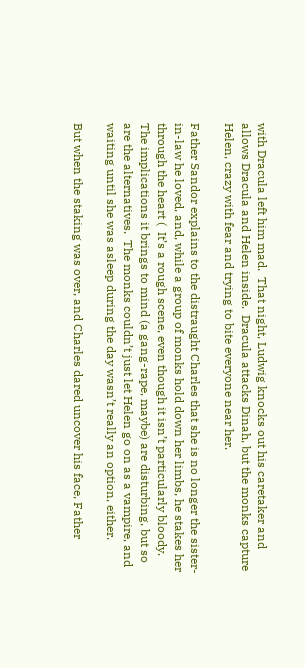with Dracula left him mad.  That night, Ludwig knocks out his caretaker and allows Dracula and Helen inside.  Dracula attacks Dinah, but the monks capture Helen, crazy with fear and trying to bite everyone near her.

Father Sandor explains to the distraught Charles that she is no longer the sister-in-law he loved, and, while a group of monks hold down her limbs, he stakes her through the heart (  It’s a rough scene, even though it isn’t particularly bloody.  The implications it brings to mind (a gang-rape, maybe) are disturbing, but so are the alternatives.  The monks couldn’t just let Helen go on as a vampire, and waiting until she was asleep during the day wasn’t really an option, either.

But when the staking was over, and Charles dared uncover his face, Father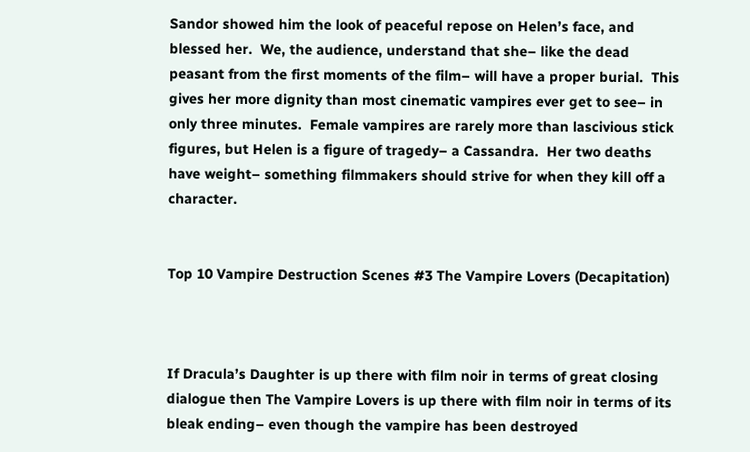Sandor showed him the look of peaceful repose on Helen’s face, and blessed her.  We, the audience, understand that she– like the dead peasant from the first moments of the film– will have a proper burial.  This gives her more dignity than most cinematic vampires ever get to see– in only three minutes.  Female vampires are rarely more than lascivious stick figures, but Helen is a figure of tragedy– a Cassandra.  Her two deaths have weight– something filmmakers should strive for when they kill off a character.


Top 10 Vampire Destruction Scenes #3 The Vampire Lovers (Decapitation)



If Dracula’s Daughter is up there with film noir in terms of great closing dialogue then The Vampire Lovers is up there with film noir in terms of its bleak ending– even though the vampire has been destroyed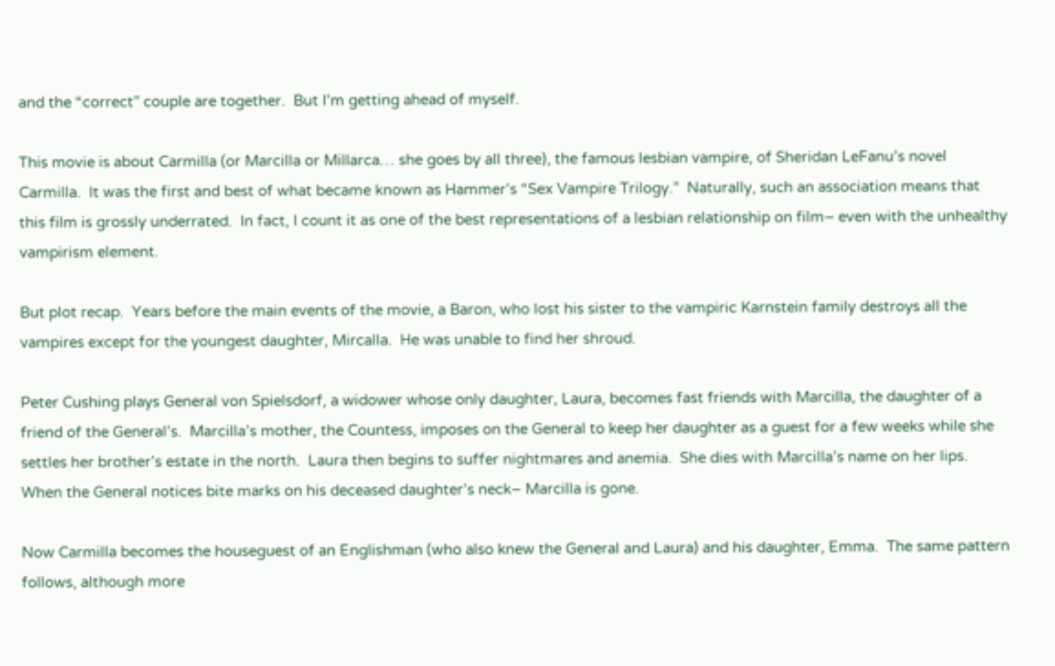and the “correct” couple are together.  But I’m getting ahead of myself.

This movie is about Carmilla (or Marcilla or Millarca… she goes by all three), the famous lesbian vampire, of Sheridan LeFanu’s novel Carmilla.  It was the first and best of what became known as Hammer’s “Sex Vampire Trilogy.”  Naturally, such an association means that this film is grossly underrated.  In fact, I count it as one of the best representations of a lesbian relationship on film– even with the unhealthy vampirism element.

But plot recap.  Years before the main events of the movie, a Baron, who lost his sister to the vampiric Karnstein family destroys all the vampires except for the youngest daughter, Mircalla.  He was unable to find her shroud.

Peter Cushing plays General von Spielsdorf, a widower whose only daughter, Laura, becomes fast friends with Marcilla, the daughter of a friend of the General’s.  Marcilla’s mother, the Countess, imposes on the General to keep her daughter as a guest for a few weeks while she settles her brother’s estate in the north.  Laura then begins to suffer nightmares and anemia.  She dies with Marcilla’s name on her lips.  When the General notices bite marks on his deceased daughter’s neck– Marcilla is gone.

Now Carmilla becomes the houseguest of an Englishman (who also knew the General and Laura) and his daughter, Emma.  The same pattern follows, although more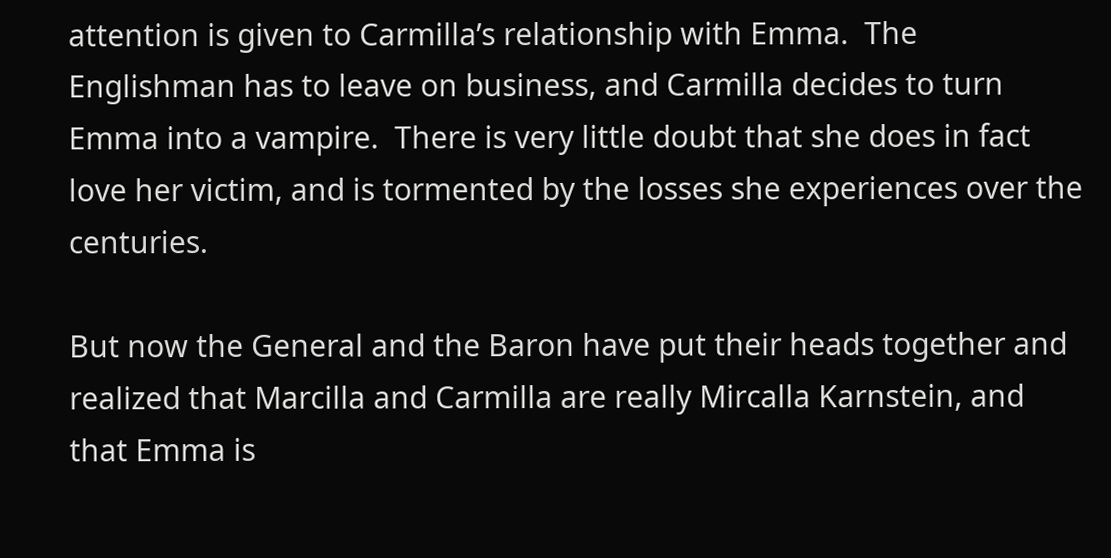attention is given to Carmilla’s relationship with Emma.  The Englishman has to leave on business, and Carmilla decides to turn Emma into a vampire.  There is very little doubt that she does in fact love her victim, and is tormented by the losses she experiences over the centuries.

But now the General and the Baron have put their heads together and realized that Marcilla and Carmilla are really Mircalla Karnstein, and that Emma is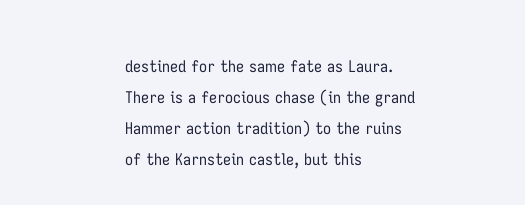destined for the same fate as Laura.  There is a ferocious chase (in the grand Hammer action tradition) to the ruins of the Karnstein castle, but this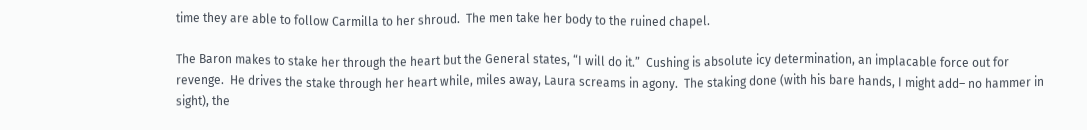time they are able to follow Carmilla to her shroud.  The men take her body to the ruined chapel.

The Baron makes to stake her through the heart but the General states, “I will do it.”  Cushing is absolute icy determination, an implacable force out for revenge.  He drives the stake through her heart while, miles away, Laura screams in agony.  The staking done (with his bare hands, I might add– no hammer in sight), the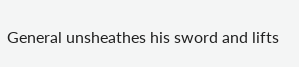General unsheathes his sword and lifts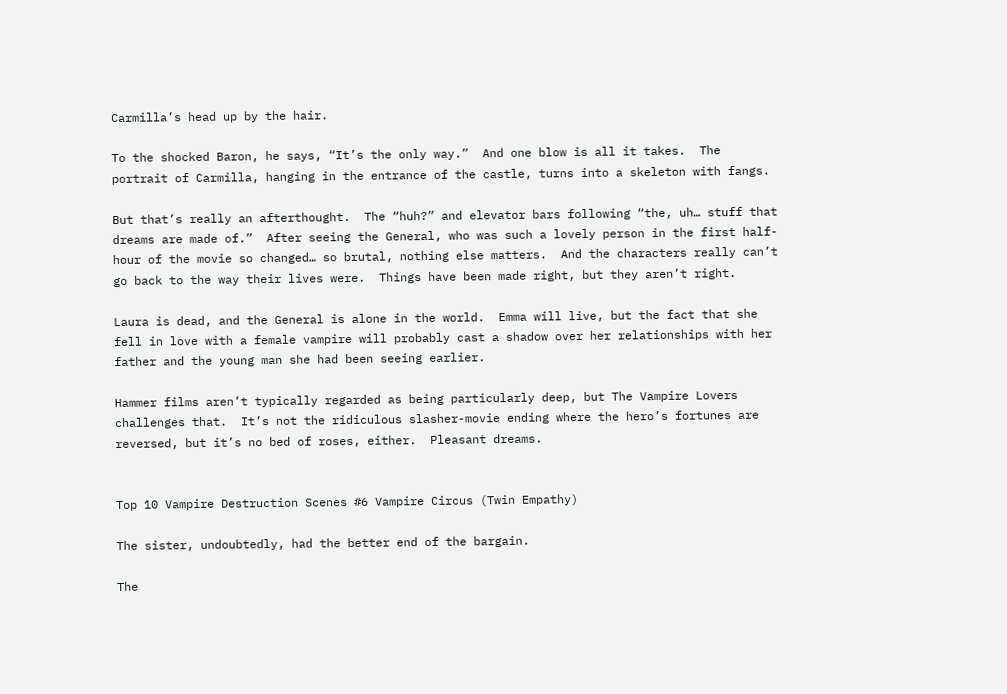Carmilla’s head up by the hair.

To the shocked Baron, he says, “It’s the only way.”  And one blow is all it takes.  The portrait of Carmilla, hanging in the entrance of the castle, turns into a skeleton with fangs.

But that’s really an afterthought.  The “huh?” and elevator bars following “the, uh… stuff that dreams are made of.”  After seeing the General, who was such a lovely person in the first half-hour of the movie so changed… so brutal, nothing else matters.  And the characters really can’t go back to the way their lives were.  Things have been made right, but they aren’t right.

Laura is dead, and the General is alone in the world.  Emma will live, but the fact that she fell in love with a female vampire will probably cast a shadow over her relationships with her father and the young man she had been seeing earlier.

Hammer films aren’t typically regarded as being particularly deep, but The Vampire Lovers challenges that.  It’s not the ridiculous slasher-movie ending where the hero’s fortunes are reversed, but it’s no bed of roses, either.  Pleasant dreams.


Top 10 Vampire Destruction Scenes #6 Vampire Circus (Twin Empathy)

The sister, undoubtedly, had the better end of the bargain.

The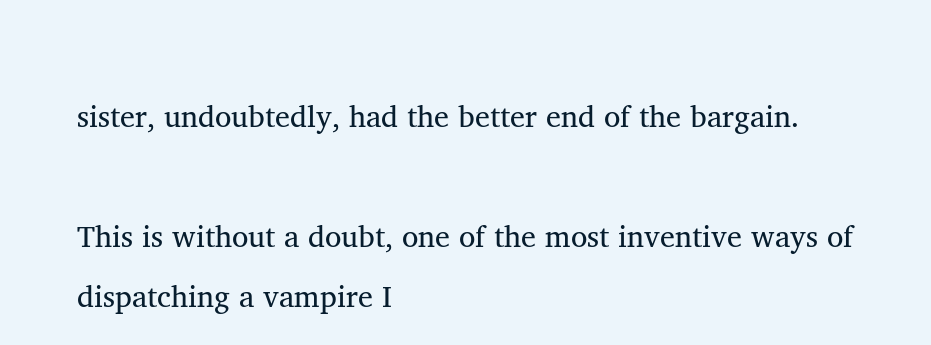sister, undoubtedly, had the better end of the bargain.

This is without a doubt, one of the most inventive ways of dispatching a vampire I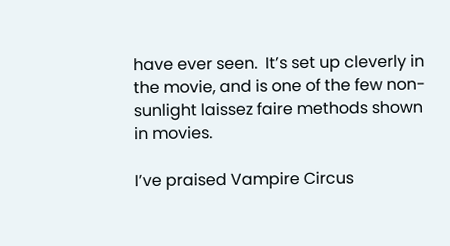have ever seen.  It’s set up cleverly in the movie, and is one of the few non-sunlight laissez faire methods shown in movies.

I’ve praised Vampire Circus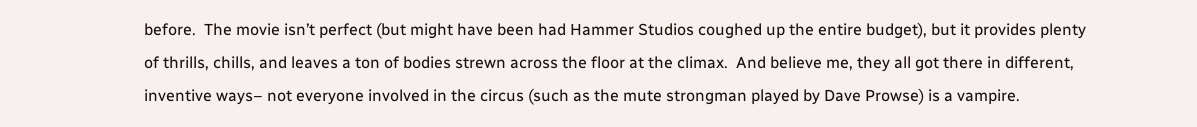before.  The movie isn’t perfect (but might have been had Hammer Studios coughed up the entire budget), but it provides plenty of thrills, chills, and leaves a ton of bodies strewn across the floor at the climax.  And believe me, they all got there in different, inventive ways– not everyone involved in the circus (such as the mute strongman played by Dave Prowse) is a vampire.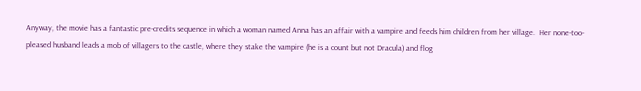Anyway, the movie has a fantastic pre-credits sequence in which a woman named Anna has an affair with a vampire and feeds him children from her village.  Her none-too-pleased husband leads a mob of villagers to the castle, where they stake the vampire (he is a count but not Dracula) and flog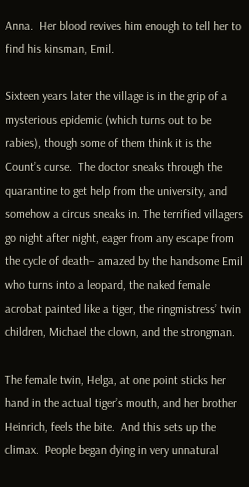Anna.  Her blood revives him enough to tell her to find his kinsman, Emil.

Sixteen years later the village is in the grip of a mysterious epidemic (which turns out to be rabies), though some of them think it is the Count’s curse.  The doctor sneaks through the quarantine to get help from the university, and somehow a circus sneaks in. The terrified villagers go night after night, eager from any escape from the cycle of death– amazed by the handsome Emil who turns into a leopard, the naked female acrobat painted like a tiger, the ringmistress’ twin children, Michael the clown, and the strongman.

The female twin, Helga, at one point sticks her hand in the actual tiger’s mouth, and her brother Heinrich, feels the bite.  And this sets up the climax.  People began dying in very unnatural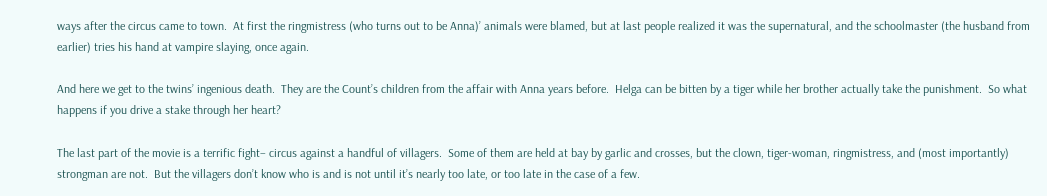ways after the circus came to town.  At first the ringmistress (who turns out to be Anna)’ animals were blamed, but at last people realized it was the supernatural, and the schoolmaster (the husband from earlier) tries his hand at vampire slaying, once again.

And here we get to the twins’ ingenious death.  They are the Count’s children from the affair with Anna years before.  Helga can be bitten by a tiger while her brother actually take the punishment.  So what happens if you drive a stake through her heart?

The last part of the movie is a terrific fight– circus against a handful of villagers.  Some of them are held at bay by garlic and crosses, but the clown, tiger-woman, ringmistress, and (most importantly) strongman are not.  But the villagers don’t know who is and is not until it’s nearly too late, or too late in the case of a few.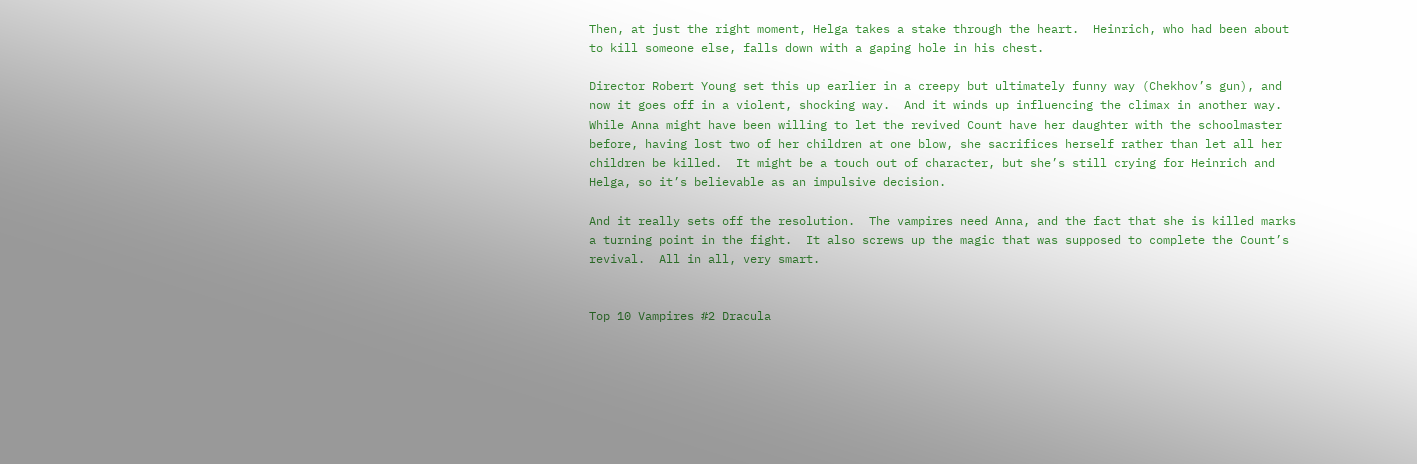Then, at just the right moment, Helga takes a stake through the heart.  Heinrich, who had been about to kill someone else, falls down with a gaping hole in his chest.

Director Robert Young set this up earlier in a creepy but ultimately funny way (Chekhov’s gun), and now it goes off in a violent, shocking way.  And it winds up influencing the climax in another way.  While Anna might have been willing to let the revived Count have her daughter with the schoolmaster before, having lost two of her children at one blow, she sacrifices herself rather than let all her children be killed.  It might be a touch out of character, but she’s still crying for Heinrich and Helga, so it’s believable as an impulsive decision.

And it really sets off the resolution.  The vampires need Anna, and the fact that she is killed marks a turning point in the fight.  It also screws up the magic that was supposed to complete the Count’s revival.  All in all, very smart.


Top 10 Vampires #2 Dracula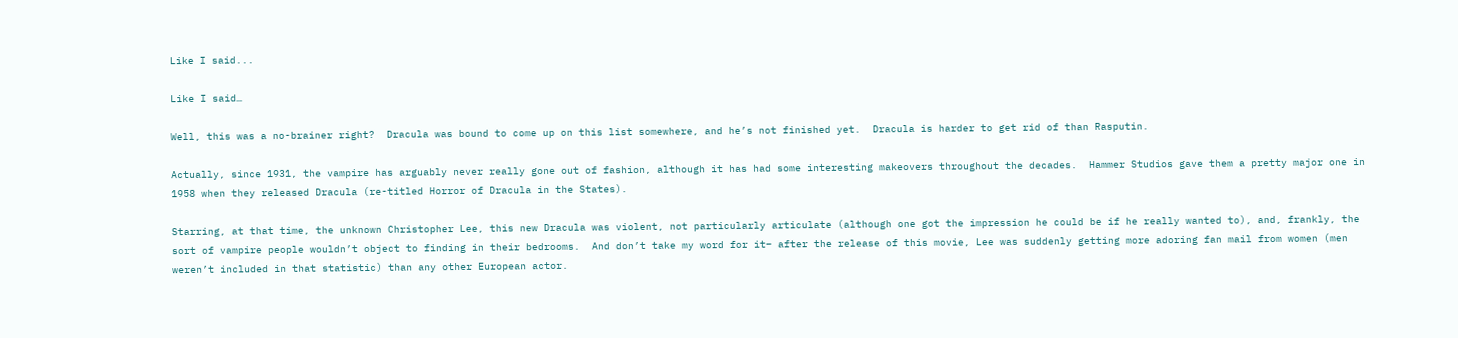Like I said...

Like I said…

Well, this was a no-brainer right?  Dracula was bound to come up on this list somewhere, and he’s not finished yet.  Dracula is harder to get rid of than Rasputin.

Actually, since 1931, the vampire has arguably never really gone out of fashion, although it has had some interesting makeovers throughout the decades.  Hammer Studios gave them a pretty major one in 1958 when they released Dracula (re-titled Horror of Dracula in the States).

Starring, at that time, the unknown Christopher Lee, this new Dracula was violent, not particularly articulate (although one got the impression he could be if he really wanted to), and, frankly, the sort of vampire people wouldn’t object to finding in their bedrooms.  And don’t take my word for it– after the release of this movie, Lee was suddenly getting more adoring fan mail from women (men weren’t included in that statistic) than any other European actor.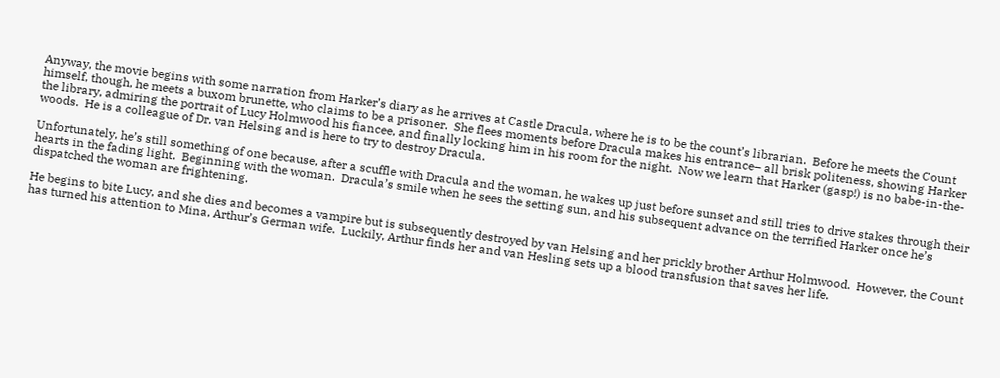Anyway, the movie begins with some narration from Harker’s diary as he arrives at Castle Dracula, where he is to be the count’s librarian.  Before he meets the Count himself, though, he meets a buxom brunette, who claims to be a prisoner.  She flees moments before Dracula makes his entrance– all brisk politeness, showing Harker the library, admiring the portrait of Lucy Holmwood his fiancee, and finally locking him in his room for the night.  Now we learn that Harker (gasp!) is no babe-in-the-woods.  He is a colleague of Dr. van Helsing and is here to try to destroy Dracula.

Unfortunately, he’s still something of one because, after a scuffle with Dracula and the woman, he wakes up just before sunset and still tries to drive stakes through their hearts in the fading light.  Beginning with the woman.  Dracula’s smile when he sees the setting sun, and his subsequent advance on the terrified Harker once he’s dispatched the woman are frightening.

He begins to bite Lucy, and she dies and becomes a vampire but is subsequently destroyed by van Helsing and her prickly brother Arthur Holmwood.  However, the Count has turned his attention to Mina, Arthur’s German wife.  Luckily, Arthur finds her and van Hesling sets up a blood transfusion that saves her life.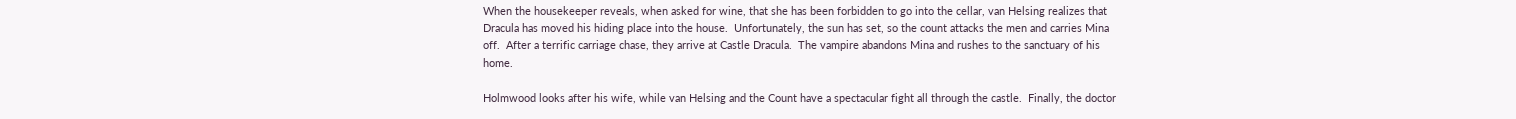When the housekeeper reveals, when asked for wine, that she has been forbidden to go into the cellar, van Helsing realizes that Dracula has moved his hiding place into the house.  Unfortunately, the sun has set, so the count attacks the men and carries Mina off.  After a terrific carriage chase, they arrive at Castle Dracula.  The vampire abandons Mina and rushes to the sanctuary of his home.

Holmwood looks after his wife, while van Helsing and the Count have a spectacular fight all through the castle.  Finally, the doctor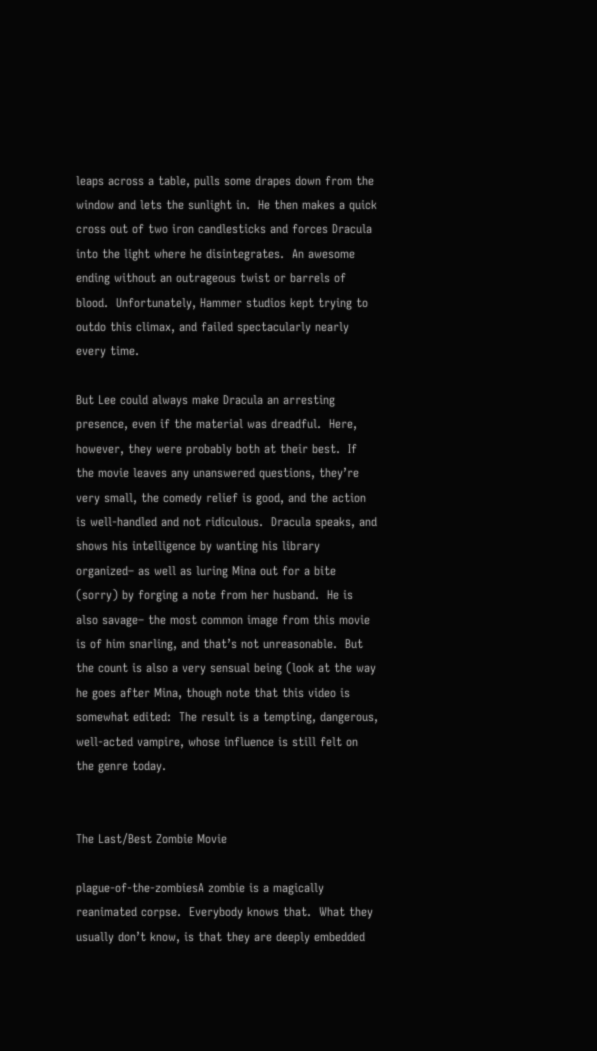leaps across a table, pulls some drapes down from the window and lets the sunlight in.  He then makes a quick cross out of two iron candlesticks and forces Dracula into the light where he disintegrates.  An awesome ending without an outrageous twist or barrels of blood.  Unfortunately, Hammer studios kept trying to outdo this climax, and failed spectacularly nearly every time.

But Lee could always make Dracula an arresting presence, even if the material was dreadful.  Here, however, they were probably both at their best.  If the movie leaves any unanswered questions, they’re  very small, the comedy relief is good, and the action is well-handled and not ridiculous.  Dracula speaks, and shows his intelligence by wanting his library organized– as well as luring Mina out for a bite (sorry) by forging a note from her husband.  He is also savage– the most common image from this movie is of him snarling, and that’s not unreasonable.  But the count is also a very sensual being (look at the way he goes after Mina, though note that this video is somewhat edited:  The result is a tempting, dangerous, well-acted vampire, whose influence is still felt on the genre today.


The Last/Best Zombie Movie

plague-of-the-zombiesA zombie is a magically reanimated corpse.  Everybody knows that.  What they usually don’t know, is that they are deeply embedded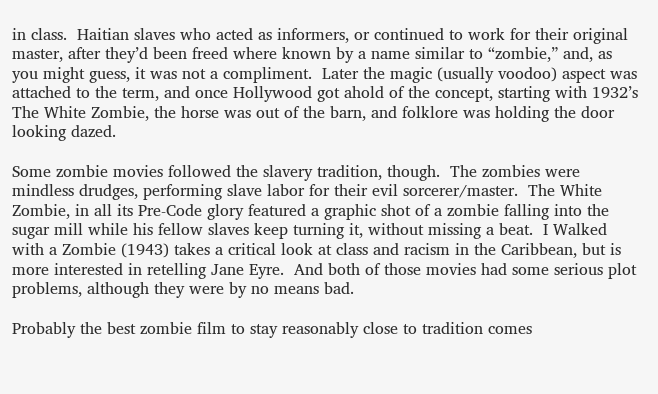in class.  Haitian slaves who acted as informers, or continued to work for their original master, after they’d been freed where known by a name similar to “zombie,” and, as you might guess, it was not a compliment.  Later the magic (usually voodoo) aspect was attached to the term, and once Hollywood got ahold of the concept, starting with 1932’s The White Zombie, the horse was out of the barn, and folklore was holding the door looking dazed.

Some zombie movies followed the slavery tradition, though.  The zombies were mindless drudges, performing slave labor for their evil sorcerer/master.  The White Zombie, in all its Pre-Code glory featured a graphic shot of a zombie falling into the sugar mill while his fellow slaves keep turning it, without missing a beat.  I Walked with a Zombie (1943) takes a critical look at class and racism in the Caribbean, but is more interested in retelling Jane Eyre.  And both of those movies had some serious plot problems, although they were by no means bad.

Probably the best zombie film to stay reasonably close to tradition comes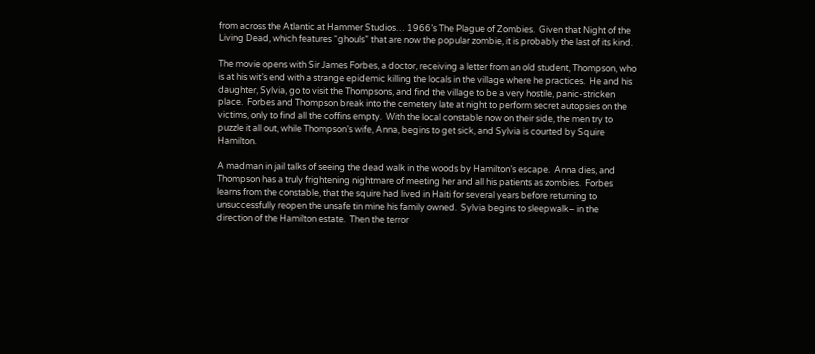from across the Atlantic at Hammer Studios… 1966’s The Plague of Zombies.  Given that Night of the Living Dead, which features “ghouls” that are now the popular zombie, it is probably the last of its kind.

The movie opens with Sir James Forbes, a doctor, receiving a letter from an old student, Thompson, who is at his wit’s end with a strange epidemic killing the locals in the village where he practices.  He and his daughter, Sylvia, go to visit the Thompsons, and find the village to be a very hostile, panic-stricken place.  Forbes and Thompson break into the cemetery late at night to perform secret autopsies on the victims, only to find all the coffins empty.  With the local constable now on their side, the men try to puzzle it all out, while Thompson’s wife, Anna, begins to get sick, and Sylvia is courted by Squire Hamilton.

A madman in jail talks of seeing the dead walk in the woods by Hamilton’s escape.  Anna dies, and Thompson has a truly frightening nightmare of meeting her and all his patients as zombies.  Forbes learns from the constable, that the squire had lived in Haiti for several years before returning to unsuccessfully reopen the unsafe tin mine his family owned.  Sylvia begins to sleepwalk– in the direction of the Hamilton estate.  Then the terror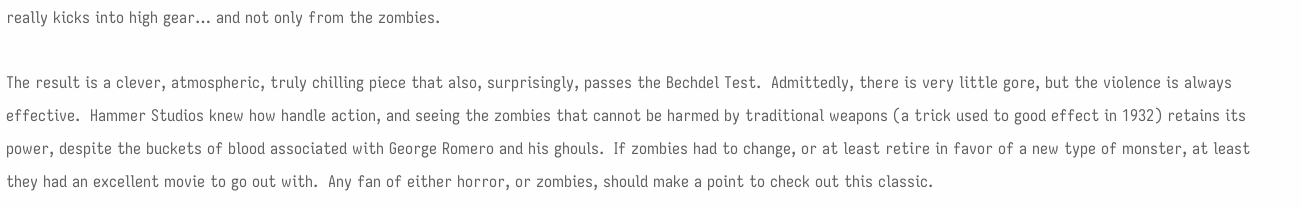really kicks into high gear… and not only from the zombies.

The result is a clever, atmospheric, truly chilling piece that also, surprisingly, passes the Bechdel Test.  Admittedly, there is very little gore, but the violence is always effective.  Hammer Studios knew how handle action, and seeing the zombies that cannot be harmed by traditional weapons (a trick used to good effect in 1932) retains its power, despite the buckets of blood associated with George Romero and his ghouls.  If zombies had to change, or at least retire in favor of a new type of monster, at least they had an excellent movie to go out with.  Any fan of either horror, or zombies, should make a point to check out this classic.